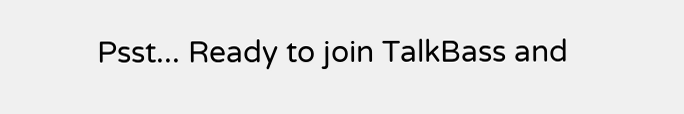Psst... Ready to join TalkBass and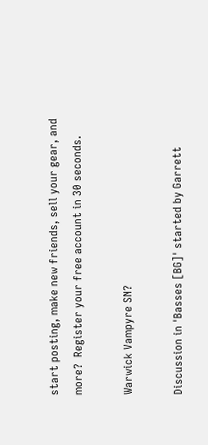start posting, make new friends, sell your gear, and more?  Register your free account in 30 seconds.

Warwick Vampyre SN?

Discussion in 'Basses [BG]' started by Garrett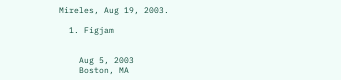Mireles, Aug 19, 2003.

  1. Figjam


    Aug 5, 2003
    Boston, MA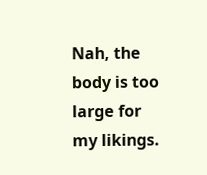Nah, the body is too large for my likings.